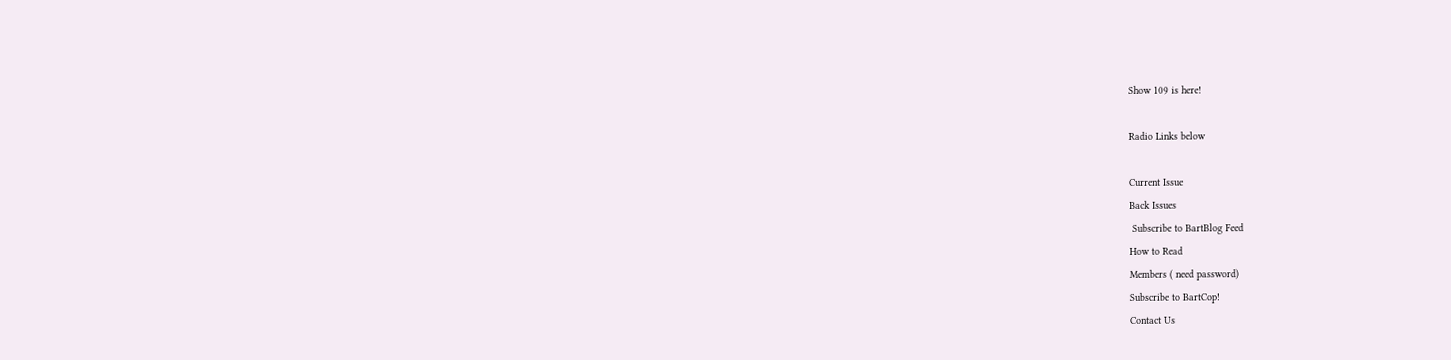Show 109 is here!

Radio Links below

Current Issue
Back Issues
 Subscribe to BartBlog Feed
How to Read
Members ( need password)
Subscribe to BartCop!
Contact Us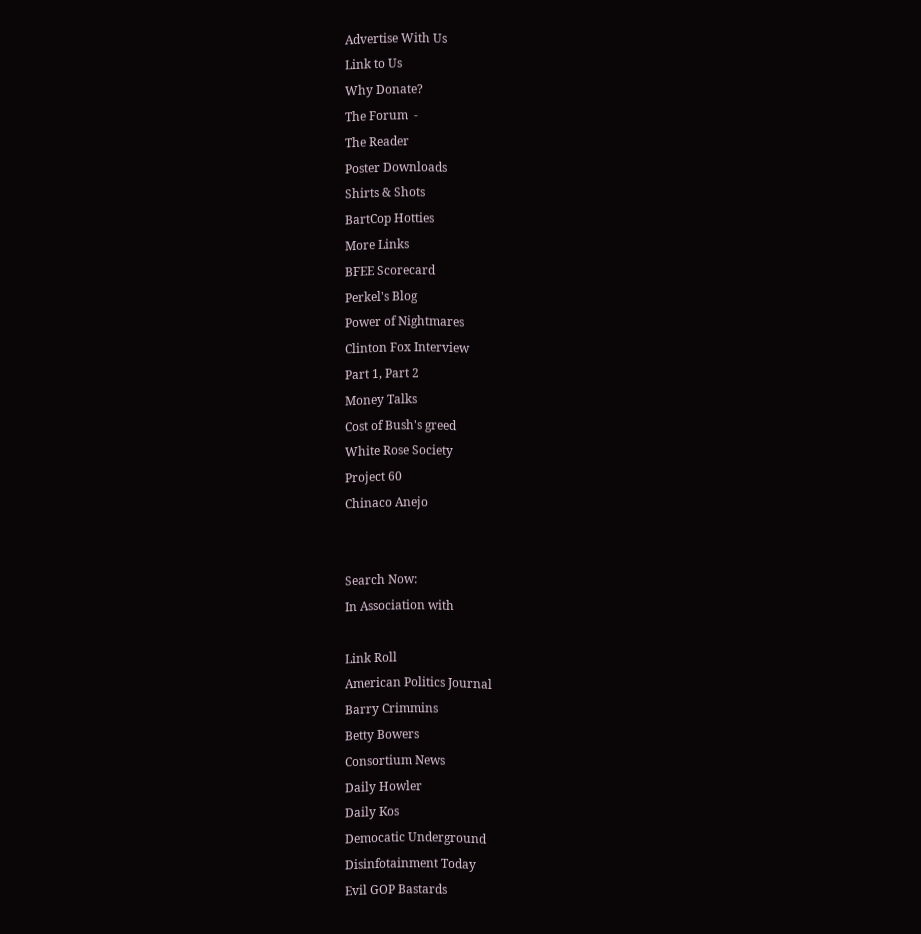Advertise With Us
Link to Us
Why Donate?
The Forum  -
The Reader
Poster Downloads
Shirts & Shots
BartCop Hotties
More Links
BFEE Scorecard
Perkel's Blog
Power of Nightmares
Clinton Fox Interview
Part 1, Part 2
Money Talks
Cost of Bush's greed
White Rose Society
Project 60
Chinaco Anejo


Search Now:
In Association with

Link Roll
American Politics Journal
Barry Crimmins
Betty Bowers
Consortium News
Daily Howler
Daily Kos
Democatic Underground
Disinfotainment Today
Evil GOP Bastards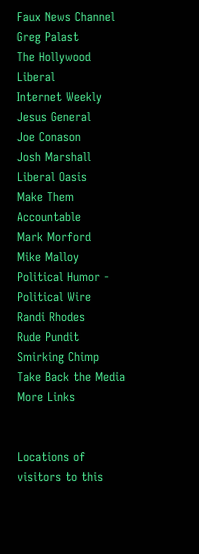Faux News Channel
Greg Palast
The Hollywood Liberal
Internet Weekly
Jesus General
Joe Conason
Josh Marshall
Liberal Oasis
Make Them Accountable
Mark Morford
Mike Malloy
Political Humor -
Political Wire
Randi Rhodes
Rude Pundit
Smirking Chimp
Take Back the Media
More Links


Locations of visitors to this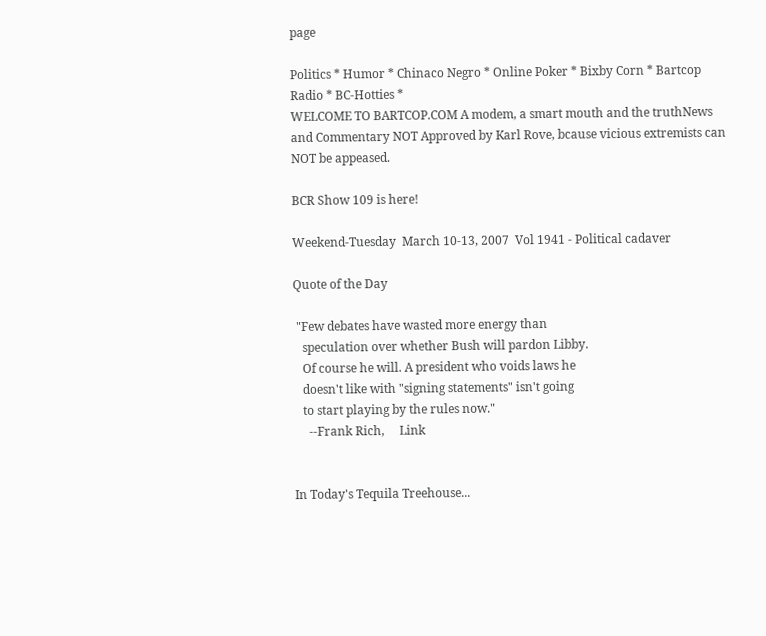page

Politics * Humor * Chinaco Negro * Online Poker * Bixby Corn * Bartcop Radio * BC-Hotties *
WELCOME TO BARTCOP.COM A modem, a smart mouth and the truthNews and Commentary NOT Approved by Karl Rove, bcause vicious extremists can NOT be appeased.

BCR Show 109 is here!

Weekend-Tuesday  March 10-13, 2007  Vol 1941 - Political cadaver

Quote of the Day

 "Few debates have wasted more energy than
   speculation over whether Bush will pardon Libby.
   Of course he will. A president who voids laws he
   doesn't like with "signing statements" isn't going
   to start playing by the rules now."
     --Frank Rich,     Link


In Today's Tequila Treehouse...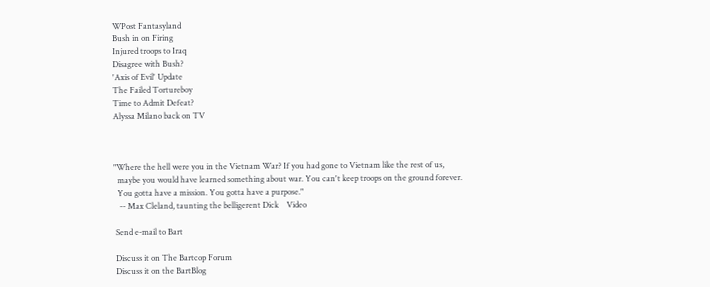WPost Fantasyland
Bush in on Firing
Injured troops to Iraq
Disagree with Bush?
'Axis of Evil' Update
The Failed Tortureboy
Time to Admit Defeat?
Alyssa Milano back on TV



"Where the hell were you in the Vietnam War? If you had gone to Vietnam like the rest of us,
  maybe you would have learned something about war. You can't keep troops on the ground forever.
  You gotta have a mission. You gotta have a purpose."
   -- Max Cleland, taunting the belligerent Dick    Video

 Send e-mail to Bart

 Discuss it on The Bartcop Forum
 Discuss it on the BartBlog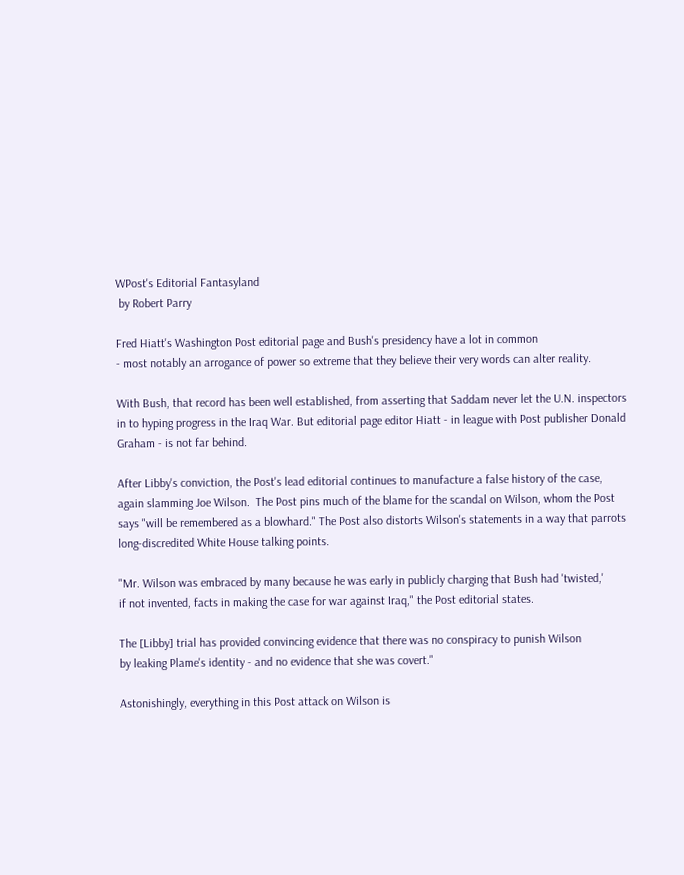WPost's Editorial Fantasyland
 by Robert Parry

Fred Hiatt's Washington Post editorial page and Bush's presidency have a lot in common
- most notably an arrogance of power so extreme that they believe their very words can alter reality.

With Bush, that record has been well established, from asserting that Saddam never let the U.N. inspectors
in to hyping progress in the Iraq War. But editorial page editor Hiatt - in league with Post publisher Donald
Graham - is not far behind.

After Libby's conviction, the Post's lead editorial continues to manufacture a false history of the case,
again slamming Joe Wilson.  The Post pins much of the blame for the scandal on Wilson, whom the Post
says "will be remembered as a blowhard." The Post also distorts Wilson's statements in a way that parrots
long-discredited White House talking points.

"Mr. Wilson was embraced by many because he was early in publicly charging that Bush had 'twisted,'
if not invented, facts in making the case for war against Iraq," the Post editorial states.

The [Libby] trial has provided convincing evidence that there was no conspiracy to punish Wilson
by leaking Plame's identity - and no evidence that she was covert."

Astonishingly, everything in this Post attack on Wilson is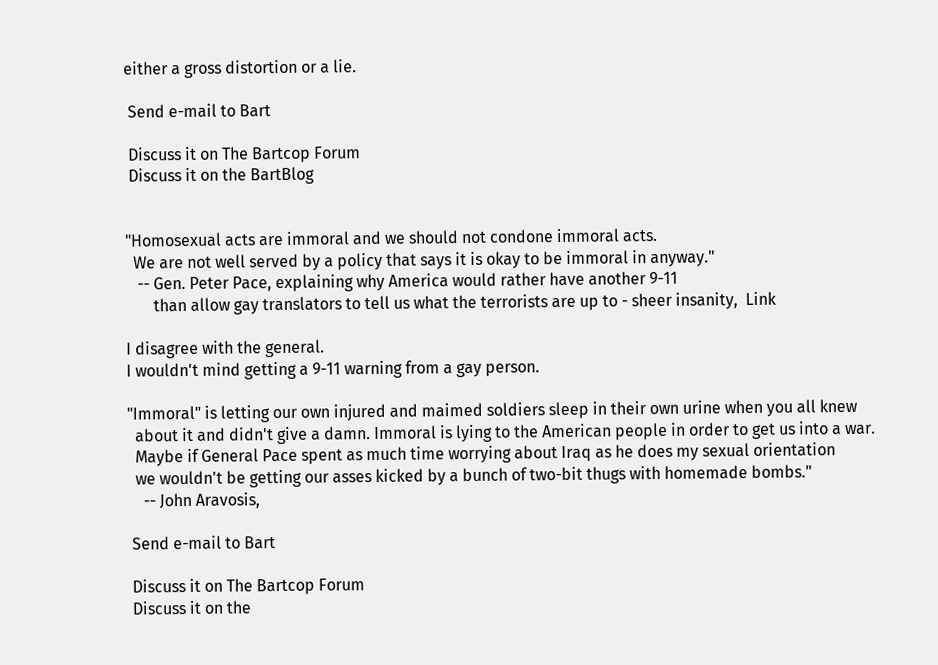either a gross distortion or a lie.

 Send e-mail to Bart

 Discuss it on The Bartcop Forum
 Discuss it on the BartBlog


"Homosexual acts are immoral and we should not condone immoral acts.
  We are not well served by a policy that says it is okay to be immoral in anyway."
   -- Gen. Peter Pace, explaining why America would rather have another 9-11
       than allow gay translators to tell us what the terrorists are up to - sheer insanity,  Link

I disagree with the general.
I wouldn't mind getting a 9-11 warning from a gay person.

"Immoral" is letting our own injured and maimed soldiers sleep in their own urine when you all knew
  about it and didn't give a damn. Immoral is lying to the American people in order to get us into a war.
  Maybe if General Pace spent as much time worrying about Iraq as he does my sexual orientation
  we wouldn't be getting our asses kicked by a bunch of two-bit thugs with homemade bombs."
    -- John Aravosis,

 Send e-mail to Bart

 Discuss it on The Bartcop Forum
 Discuss it on the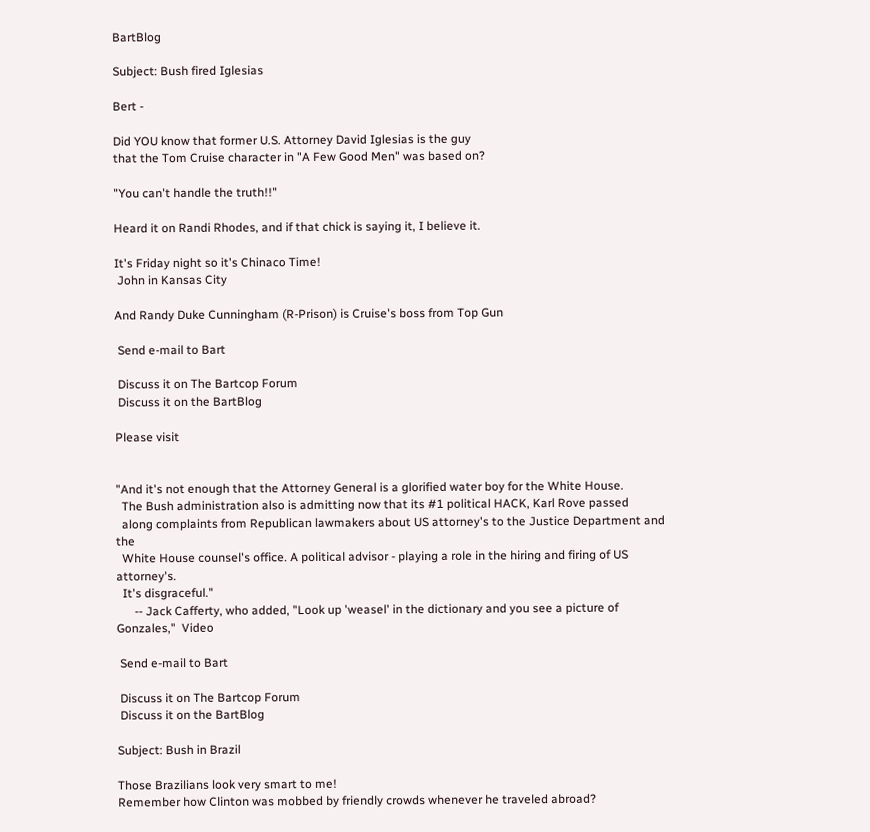BartBlog

Subject: Bush fired Iglesias

Bert -

Did YOU know that former U.S. Attorney David Iglesias is the guy
that the Tom Cruise character in "A Few Good Men" was based on?

"You can't handle the truth!!"

Heard it on Randi Rhodes, and if that chick is saying it, I believe it.

It's Friday night so it's Chinaco Time!
 John in Kansas City

And Randy Duke Cunningham (R-Prison) is Cruise's boss from Top Gun

 Send e-mail to Bart

 Discuss it on The Bartcop Forum
 Discuss it on the BartBlog

Please visit


"And it's not enough that the Attorney General is a glorified water boy for the White House.
  The Bush administration also is admitting now that its #1 political HACK, Karl Rove passed
  along complaints from Republican lawmakers about US attorney's to the Justice Department and the
  White House counsel's office. A political advisor - playing a role in the hiring and firing of US attorney's.
  It's disgraceful."
      -- Jack Cafferty, who added, "Look up 'weasel' in the dictionary and you see a picture of Gonzales,"  Video

 Send e-mail to Bart

 Discuss it on The Bartcop Forum
 Discuss it on the BartBlog

Subject: Bush in Brazil

Those Brazilians look very smart to me!
Remember how Clinton was mobbed by friendly crowds whenever he traveled abroad?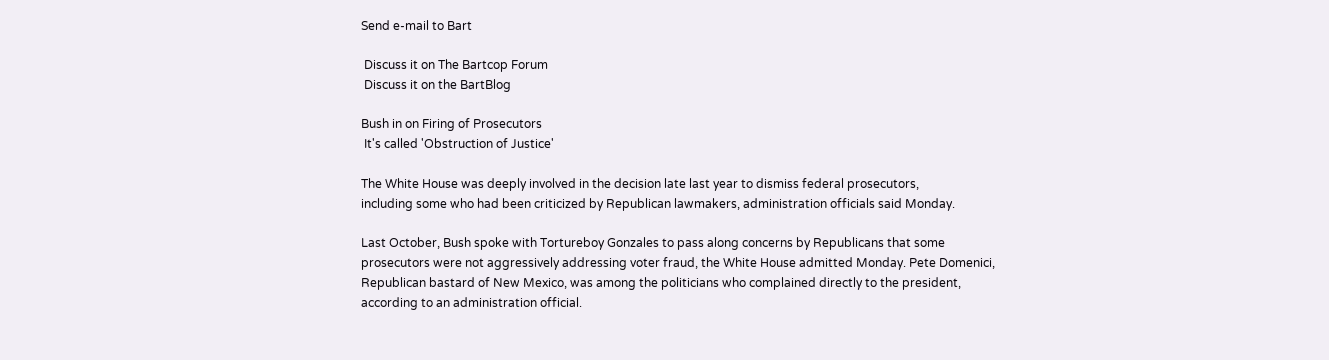Send e-mail to Bart

 Discuss it on The Bartcop Forum
 Discuss it on the BartBlog

Bush in on Firing of Prosecutors
 It's called 'Obstruction of Justice'

The White House was deeply involved in the decision late last year to dismiss federal prosecutors,
including some who had been criticized by Republican lawmakers, administration officials said Monday.

Last October, Bush spoke with Tortureboy Gonzales to pass along concerns by Republicans that some
prosecutors were not aggressively addressing voter fraud, the White House admitted Monday. Pete Domenici,
Republican bastard of New Mexico, was among the politicians who complained directly to the president,
according to an administration official.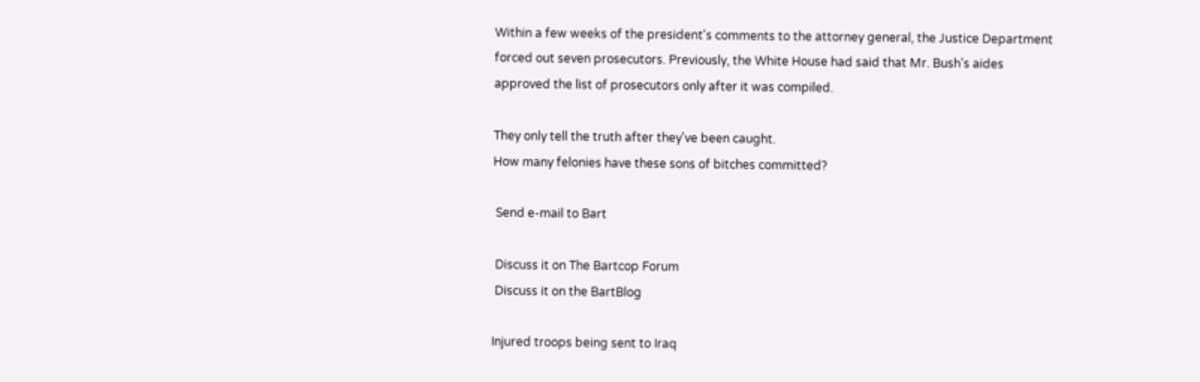Within a few weeks of the president's comments to the attorney general, the Justice Department
forced out seven prosecutors. Previously, the White House had said that Mr. Bush's aides
approved the list of prosecutors only after it was compiled.

They only tell the truth after they've been caught.
How many felonies have these sons of bitches committed?

 Send e-mail to Bart

 Discuss it on The Bartcop Forum
 Discuss it on the BartBlog

Injured troops being sent to Iraq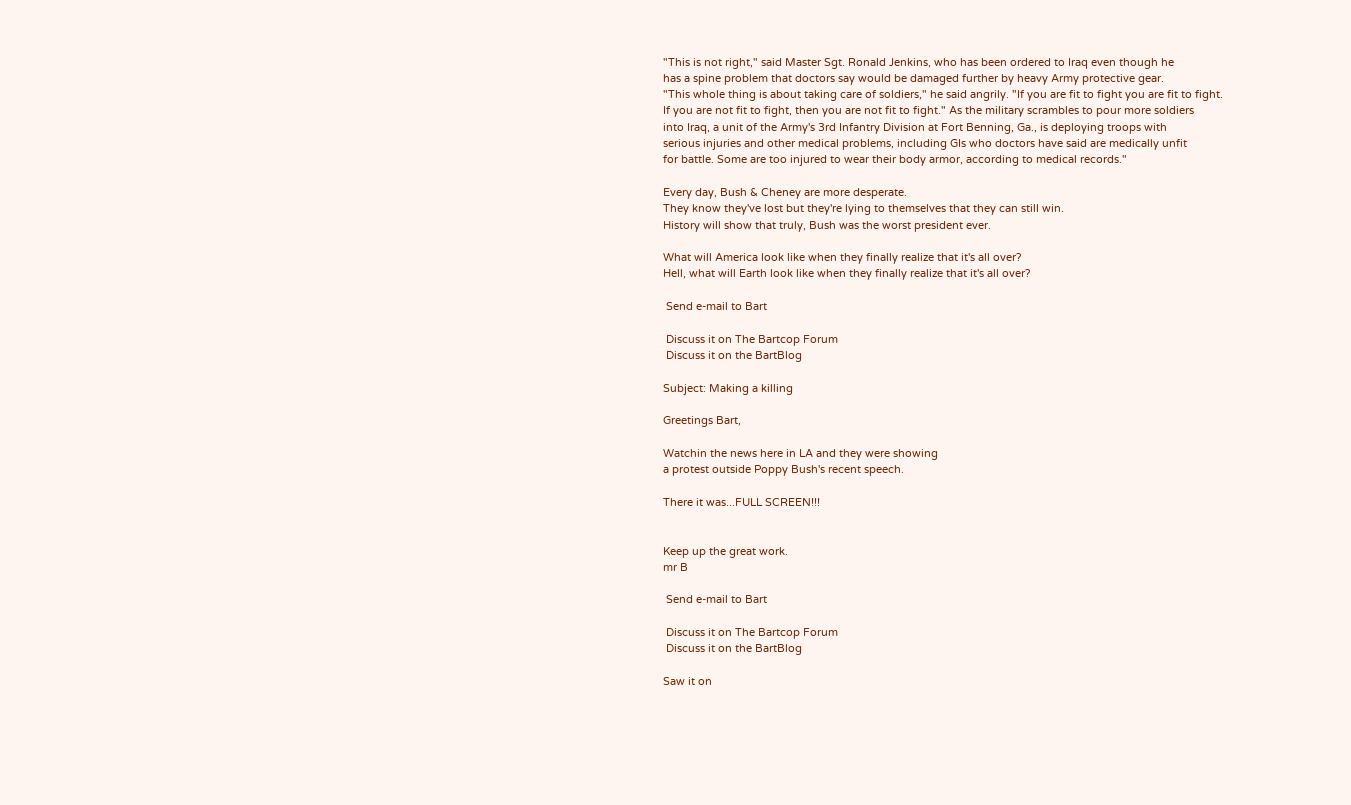"This is not right," said Master Sgt. Ronald Jenkins, who has been ordered to Iraq even though he
has a spine problem that doctors say would be damaged further by heavy Army protective gear.
"This whole thing is about taking care of soldiers," he said angrily. "If you are fit to fight you are fit to fight.
If you are not fit to fight, then you are not fit to fight." As the military scrambles to pour more soldiers
into Iraq, a unit of the Army's 3rd Infantry Division at Fort Benning, Ga., is deploying troops with
serious injuries and other medical problems, including GIs who doctors have said are medically unfit
for battle. Some are too injured to wear their body armor, according to medical records."

Every day, Bush & Cheney are more desperate.
They know they've lost but they're lying to themselves that they can still win.
History will show that truly, Bush was the worst president ever.

What will America look like when they finally realize that it's all over?
Hell, what will Earth look like when they finally realize that it's all over?

 Send e-mail to Bart

 Discuss it on The Bartcop Forum
 Discuss it on the BartBlog

Subject: Making a killing

Greetings Bart,

Watchin the news here in LA and they were showing
a protest outside Poppy Bush's recent speech.

There it was...FULL SCREEN!!!


Keep up the great work.
mr B

 Send e-mail to Bart

 Discuss it on The Bartcop Forum
 Discuss it on the BartBlog

Saw it on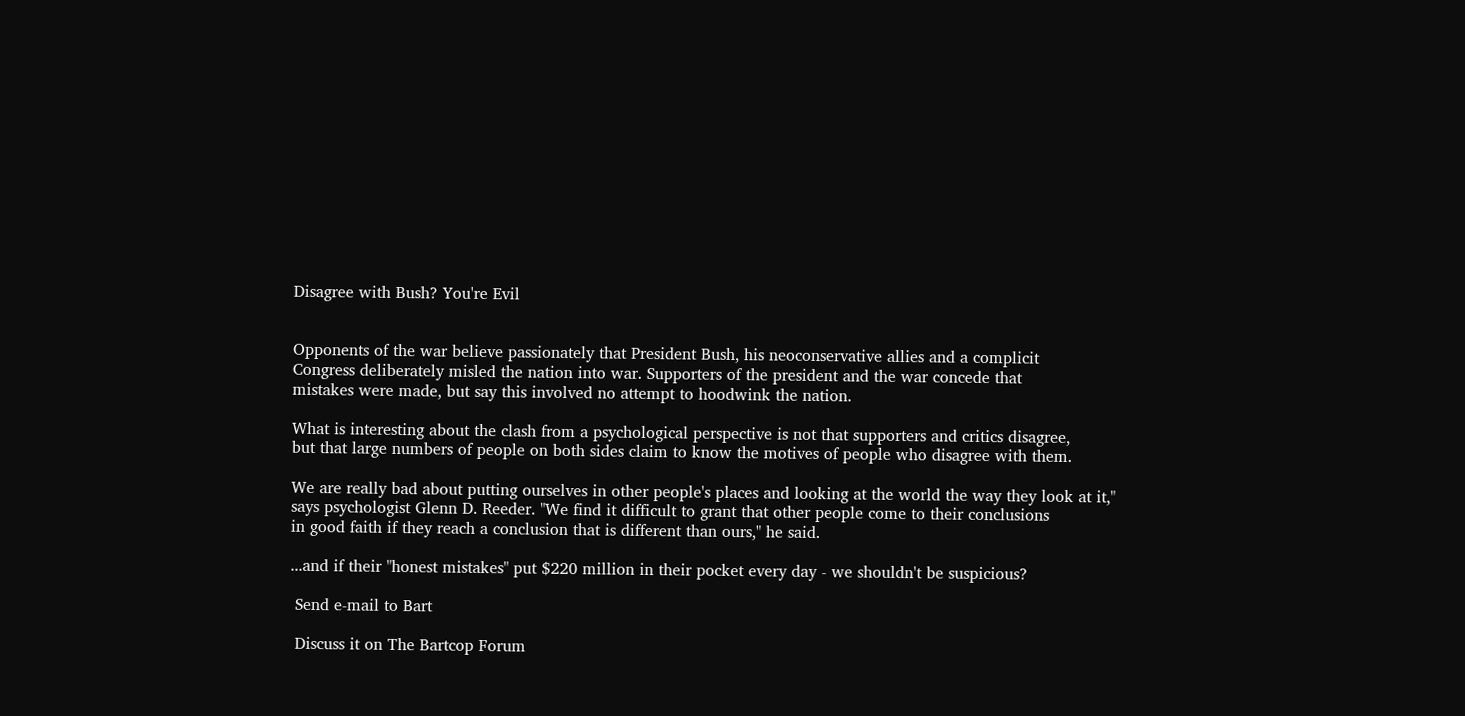Disagree with Bush? You're Evil


Opponents of the war believe passionately that President Bush, his neoconservative allies and a complicit
Congress deliberately misled the nation into war. Supporters of the president and the war concede that
mistakes were made, but say this involved no attempt to hoodwink the nation.

What is interesting about the clash from a psychological perspective is not that supporters and critics disagree,
but that large numbers of people on both sides claim to know the motives of people who disagree with them.

We are really bad about putting ourselves in other people's places and looking at the world the way they look at it,"
says psychologist Glenn D. Reeder. "We find it difficult to grant that other people come to their conclusions
in good faith if they reach a conclusion that is different than ours," he said.

...and if their "honest mistakes" put $220 million in their pocket every day - we shouldn't be suspicious?

 Send e-mail to Bart

 Discuss it on The Bartcop Forum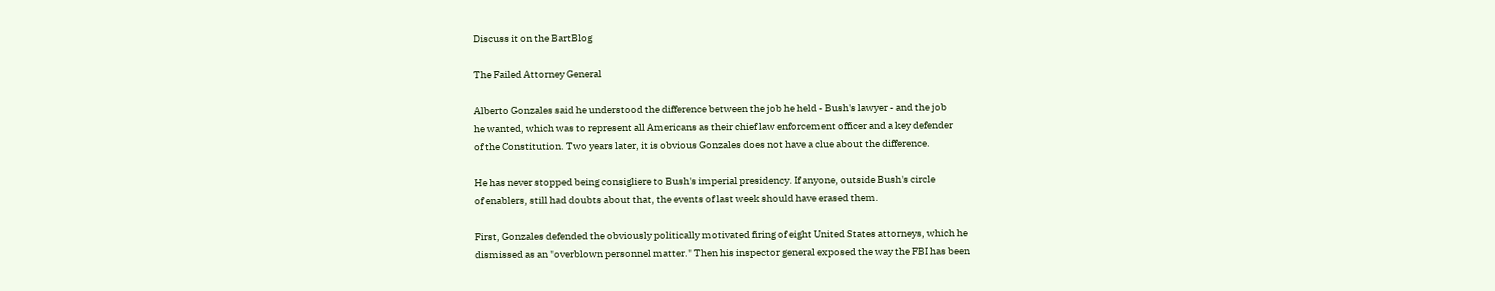Discuss it on the BartBlog

The Failed Attorney General

Alberto Gonzales said he understood the difference between the job he held - Bush's lawyer - and the job
he wanted, which was to represent all Americans as their chief law enforcement officer and a key defender
of the Constitution. Two years later, it is obvious Gonzales does not have a clue about the difference.

He has never stopped being consigliere to Bush's imperial presidency. If anyone, outside Bush's circle
of enablers, still had doubts about that, the events of last week should have erased them.

First, Gonzales defended the obviously politically motivated firing of eight United States attorneys, which he
dismissed as an "overblown personnel matter." Then his inspector general exposed the way the FBI has been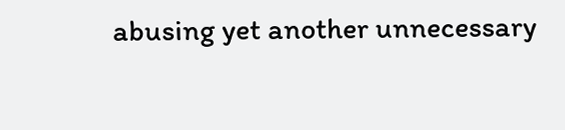abusing yet another unnecessary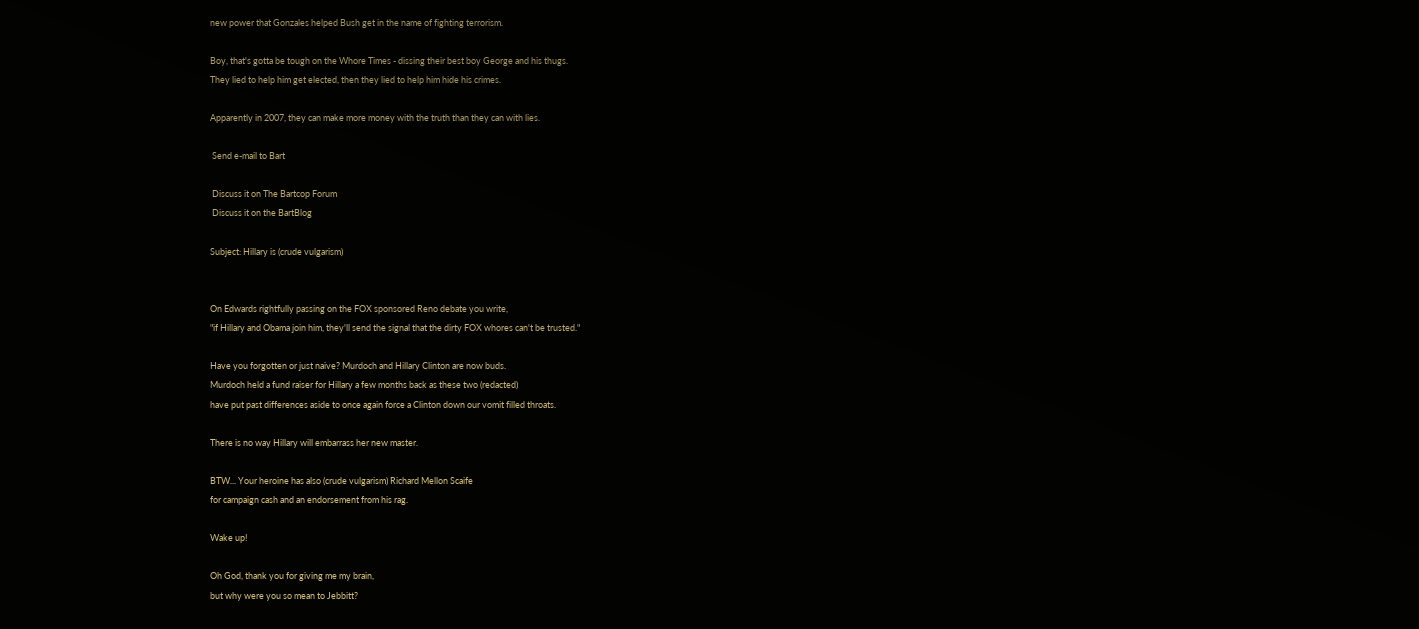new power that Gonzales helped Bush get in the name of fighting terrorism.

Boy, that's gotta be tough on the Whore Times - dissing their best boy George and his thugs.
They lied to help him get elected, then they lied to help him hide his crimes.

Apparently in 2007, they can make more money with the truth than they can with lies.

 Send e-mail to Bart

 Discuss it on The Bartcop Forum
 Discuss it on the BartBlog

Subject: Hillary is (crude vulgarism)


On Edwards rightfully passing on the FOX sponsored Reno debate you write,
"if Hillary and Obama join him, they'll send the signal that the dirty FOX whores can't be trusted."

Have you forgotten or just naive? Murdoch and Hillary Clinton are now buds.
Murdoch held a fund raiser for Hillary a few months back as these two (redacted)
have put past differences aside to once again force a Clinton down our vomit filled throats.

There is no way Hillary will embarrass her new master.

BTW... Your heroine has also (crude vulgarism) Richard Mellon Scaife
for campaign cash and an endorsement from his rag.

Wake up!

Oh God, thank you for giving me my brain,
but why were you so mean to Jebbitt?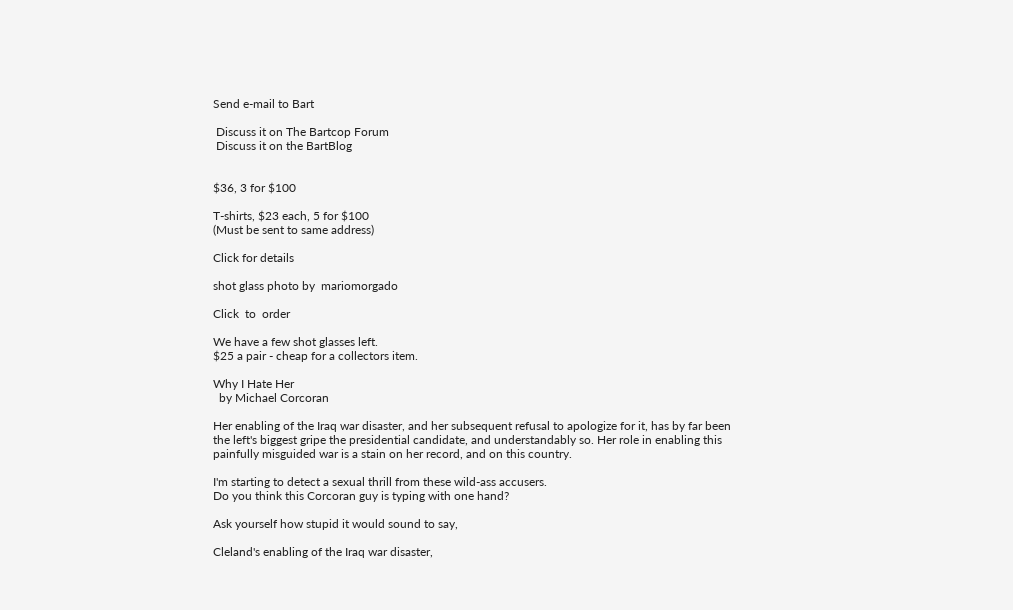Send e-mail to Bart

 Discuss it on The Bartcop Forum
 Discuss it on the BartBlog


$36, 3 for $100

T-shirts, $23 each, 5 for $100
(Must be sent to same address)

Click for details

shot glass photo by  mariomorgado

Click  to  order

We have a few shot glasses left.
$25 a pair - cheap for a collectors item.

Why I Hate Her
  by Michael Corcoran

Her enabling of the Iraq war disaster, and her subsequent refusal to apologize for it, has by far been
the left's biggest gripe the presidential candidate, and understandably so. Her role in enabling this
painfully misguided war is a stain on her record, and on this country.

I'm starting to detect a sexual thrill from these wild-ass accusers.
Do you think this Corcoran guy is typing with one hand?

Ask yourself how stupid it would sound to say,

Cleland's enabling of the Iraq war disaster,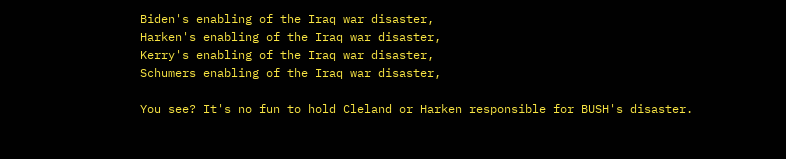Biden's enabling of the Iraq war disaster,
Harken's enabling of the Iraq war disaster,
Kerry's enabling of the Iraq war disaster,
Schumers enabling of the Iraq war disaster,

You see? It's no fun to hold Cleland or Harken responsible for BUSH's disaster.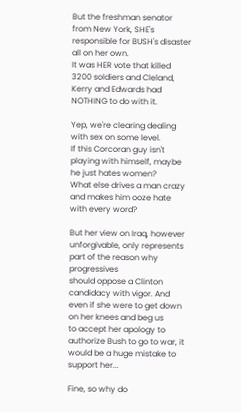But the freshman senator from New York, SHE's responsible for BUSH's disaster all on her own.
It was HER vote that killed 3200 soldiers and Cleland, Kerry and Edwards had NOTHING to do with it.

Yep, we're clearing dealing with sex on some level.
If this Corcoran guy isn't playing with himself, maybe he just hates women?
What else drives a man crazy and makes him ooze hate with every word?

But her view on Iraq, however unforgivable, only represents part of the reason why progressives
should oppose a Clinton candidacy with vigor. And even if she were to get down on her knees and beg us
to accept her apology to authorize Bush to go to war, it would be a huge mistake to support her...

Fine, so why do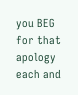you BEG for that apology each and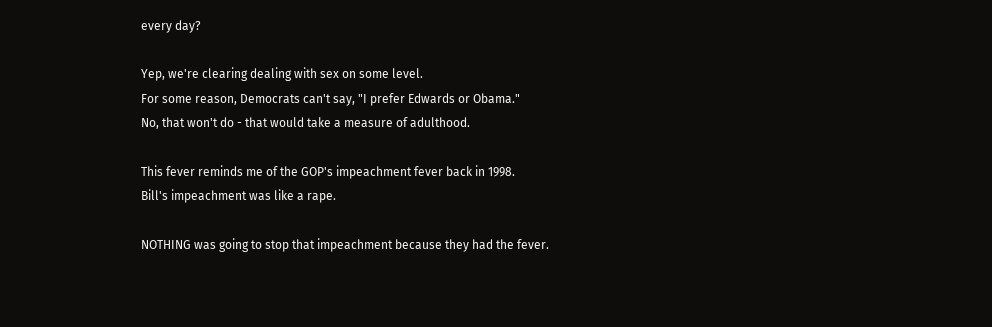every day?

Yep, we're clearing dealing with sex on some level.
For some reason, Democrats can't say, "I prefer Edwards or Obama."
No, that won't do - that would take a measure of adulthood.

This fever reminds me of the GOP's impeachment fever back in 1998.
Bill's impeachment was like a rape.

NOTHING was going to stop that impeachment because they had the fever.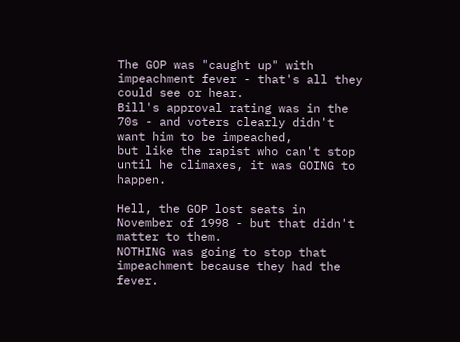The GOP was "caught up" with impeachment fever - that's all they could see or hear.
Bill's approval rating was in the 70s - and voters clearly didn't want him to be impeached,
but like the rapist who can't stop until he climaxes, it was GOING to happen.

Hell, the GOP lost seats in November of 1998 - but that didn't matter to them.
NOTHING was going to stop that impeachment because they had the fever.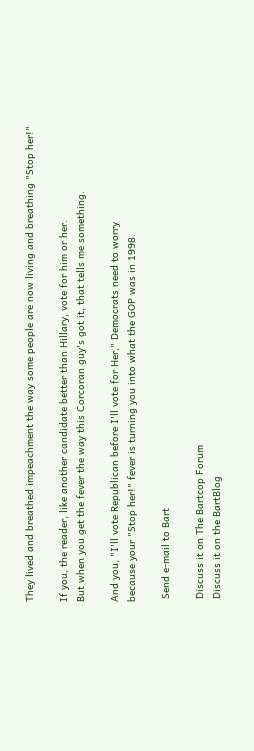They lived and breathed impeachment the way some people are now living and breathing "Stop her!"

If you, the reader, like another candidate better than Hillary, vote for him or her.
But when you get the fever the way this Corcoran guy's got it, that tells me something.

And you, "I'll vote Republican before I'll vote for Her," Democrats need to worry
because your "Stop her!" fever is turning you into what the GOP was in 1998.

 Send e-mail to Bart

 Discuss it on The Bartcop Forum
 Discuss it on the BartBlog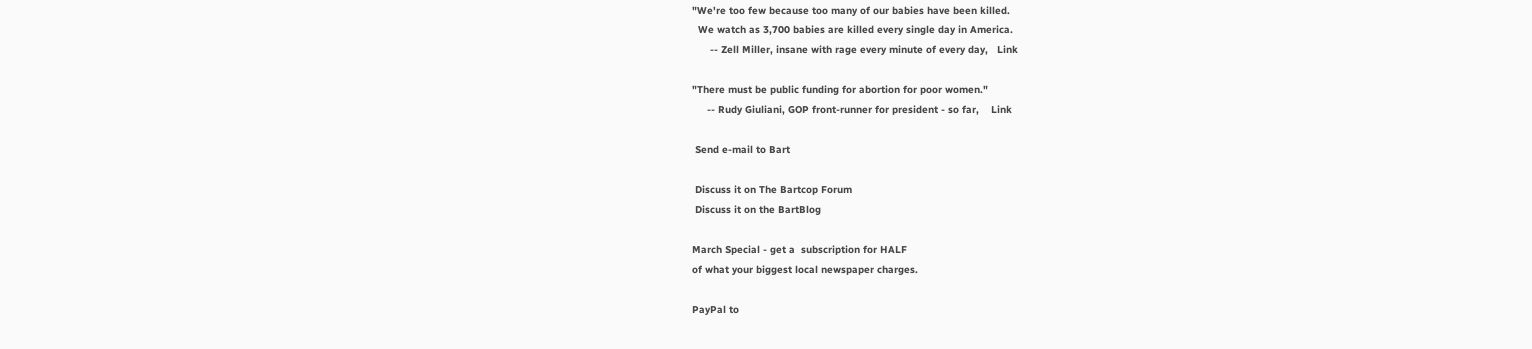"We're too few because too many of our babies have been killed.
  We watch as 3,700 babies are killed every single day in America.
      -- Zell Miller, insane with rage every minute of every day,   Link

"There must be public funding for abortion for poor women."
     -- Rudy Giuliani, GOP front-runner for president - so far,    Link

 Send e-mail to Bart

 Discuss it on The Bartcop Forum
 Discuss it on the BartBlog

March Special - get a  subscription for HALF
of what your biggest local newspaper charges.

PayPal to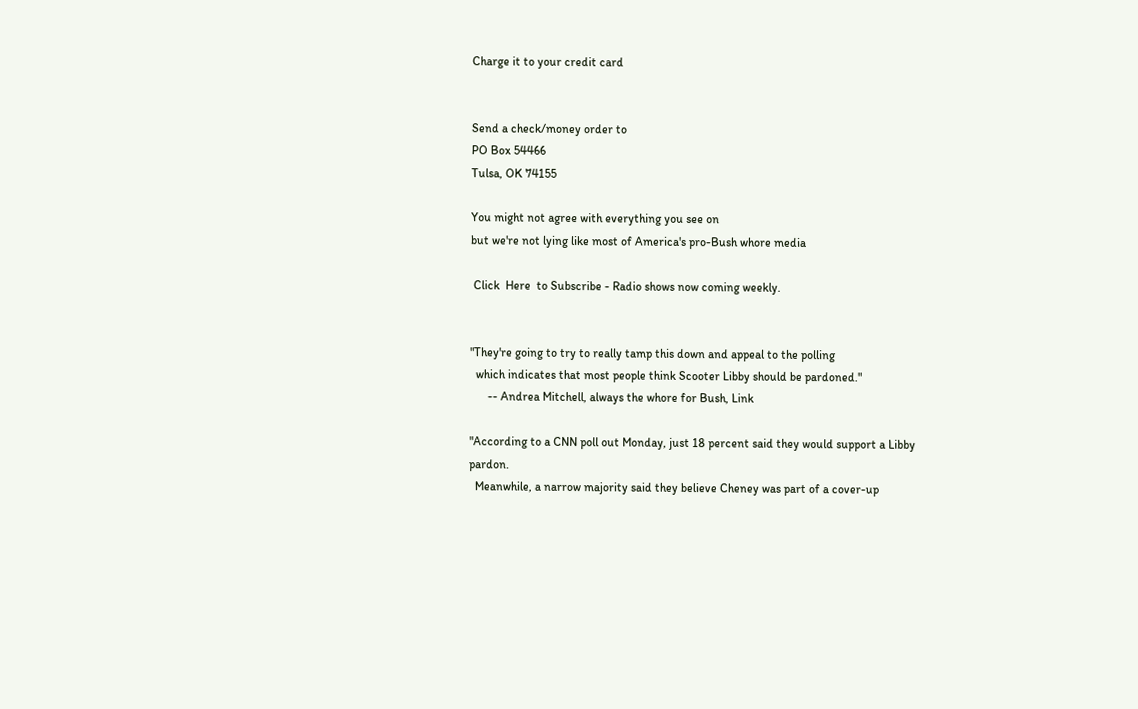Charge it to your credit card


Send a check/money order to
PO Box 54466
Tulsa, OK 74155

You might not agree with everything you see on
but we're not lying like most of America's pro-Bush whore media

 Click  Here  to Subscribe - Radio shows now coming weekly.


"They're going to try to really tamp this down and appeal to the polling
  which indicates that most people think Scooter Libby should be pardoned."
      -- Andrea Mitchell, always the whore for Bush, Link

"According to a CNN poll out Monday, just 18 percent said they would support a Libby pardon.
  Meanwhile, a narrow majority said they believe Cheney was part of a cover-up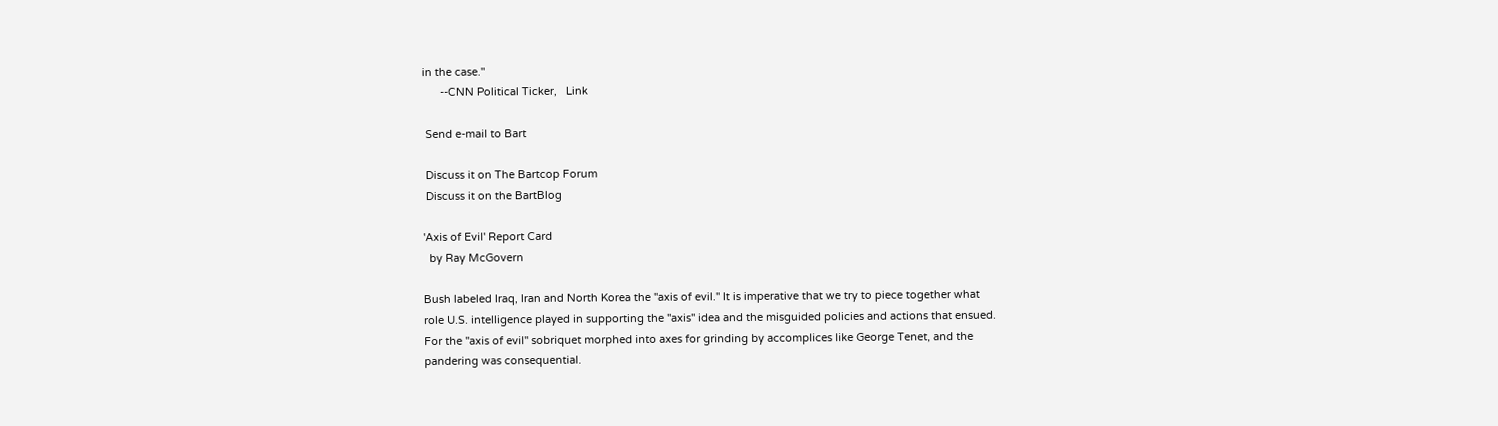in the case."
      --CNN Political Ticker,   Link

 Send e-mail to Bart

 Discuss it on The Bartcop Forum
 Discuss it on the BartBlog

'Axis of Evil' Report Card
  by Ray McGovern

Bush labeled Iraq, Iran and North Korea the ''axis of evil.'' It is imperative that we try to piece together what
role U.S. intelligence played in supporting the ''axis'' idea and the misguided policies and actions that ensued.
For the ''axis of evil'' sobriquet morphed into axes for grinding by accomplices like George Tenet, and the
pandering was consequential.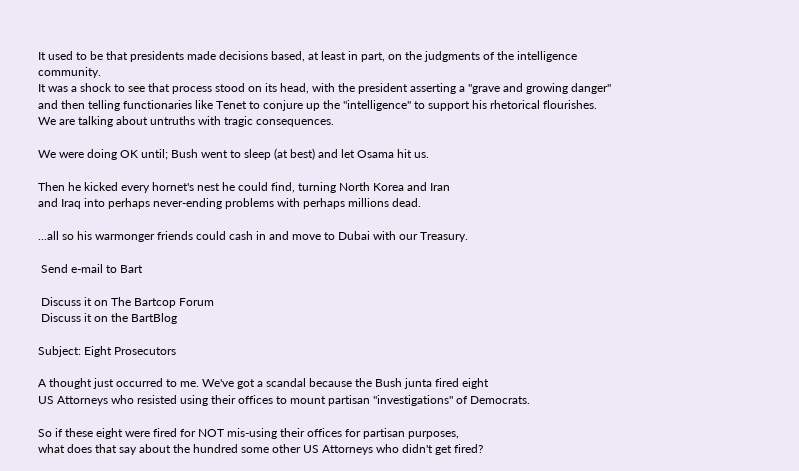It used to be that presidents made decisions based, at least in part, on the judgments of the intelligence community.
It was a shock to see that process stood on its head, with the president asserting a ''grave and growing danger''
and then telling functionaries like Tenet to conjure up the ''intelligence'' to support his rhetorical flourishes.
We are talking about untruths with tragic consequences.

We were doing OK until; Bush went to sleep (at best) and let Osama hit us.

Then he kicked every hornet's nest he could find, turning North Korea and Iran
and Iraq into perhaps never-ending problems with perhaps millions dead.

...all so his warmonger friends could cash in and move to Dubai with our Treasury.

 Send e-mail to Bart

 Discuss it on The Bartcop Forum
 Discuss it on the BartBlog

Subject: Eight Prosecutors

A thought just occurred to me. We've got a scandal because the Bush junta fired eight
US Attorneys who resisted using their offices to mount partisan "investigations" of Democrats.

So if these eight were fired for NOT mis-using their offices for partisan purposes,
what does that say about the hundred some other US Attorneys who didn't get fired?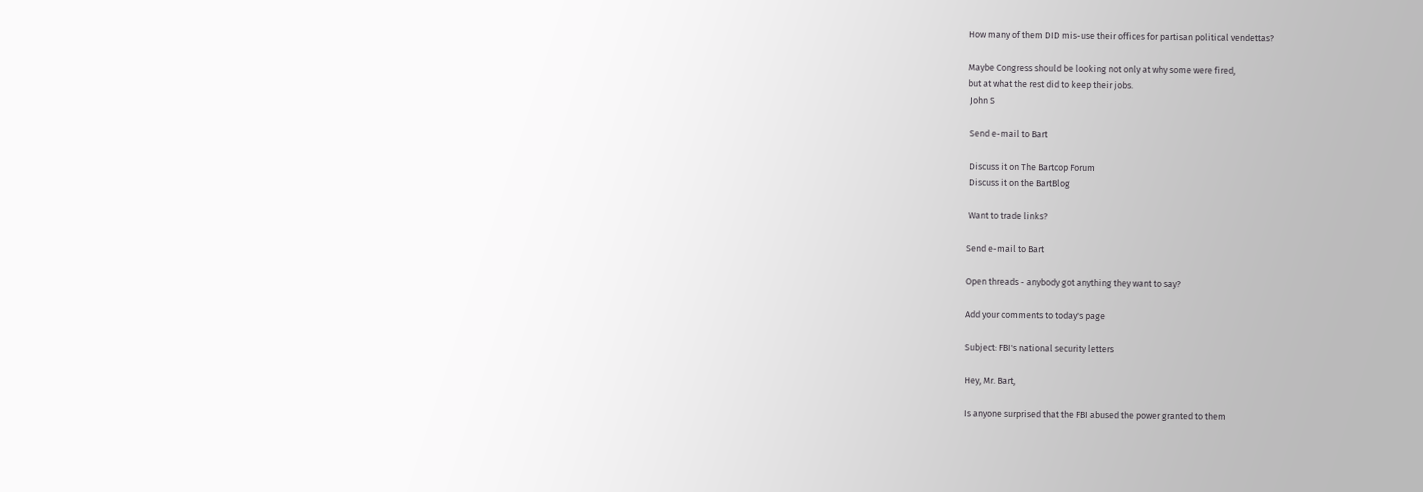How many of them DID mis-use their offices for partisan political vendettas?

Maybe Congress should be looking not only at why some were fired,
but at what the rest did to keep their jobs.
 John S

 Send e-mail to Bart

 Discuss it on The Bartcop Forum
 Discuss it on the BartBlog

 Want to trade links?

Send e-mail to Bart

Open threads - anybody got anything they want to say?

Add your comments to today's page

Subject: FBI's national security letters

Hey, Mr. Bart,

Is anyone surprised that the FBI abused the power granted to them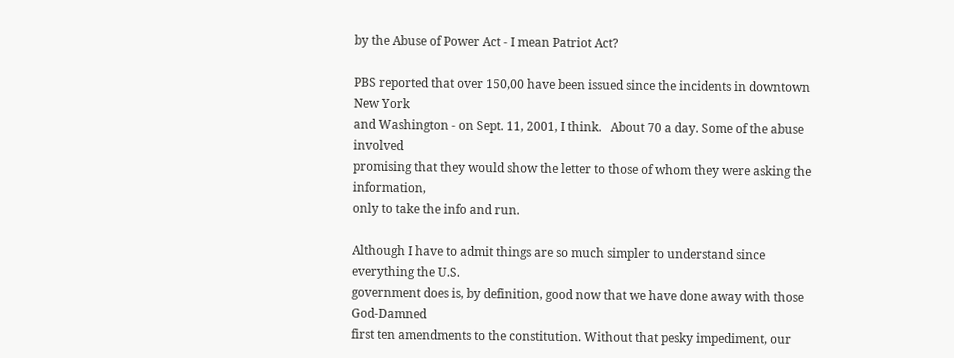by the Abuse of Power Act - I mean Patriot Act?

PBS reported that over 150,00 have been issued since the incidents in downtown New York
and Washington - on Sept. 11, 2001, I think.   About 70 a day. Some of the abuse involved
promising that they would show the letter to those of whom they were asking the information,
only to take the info and run.

Although I have to admit things are so much simpler to understand since everything the U.S.
government does is, by definition, good now that we have done away with those God-Damned
first ten amendments to the constitution. Without that pesky impediment, our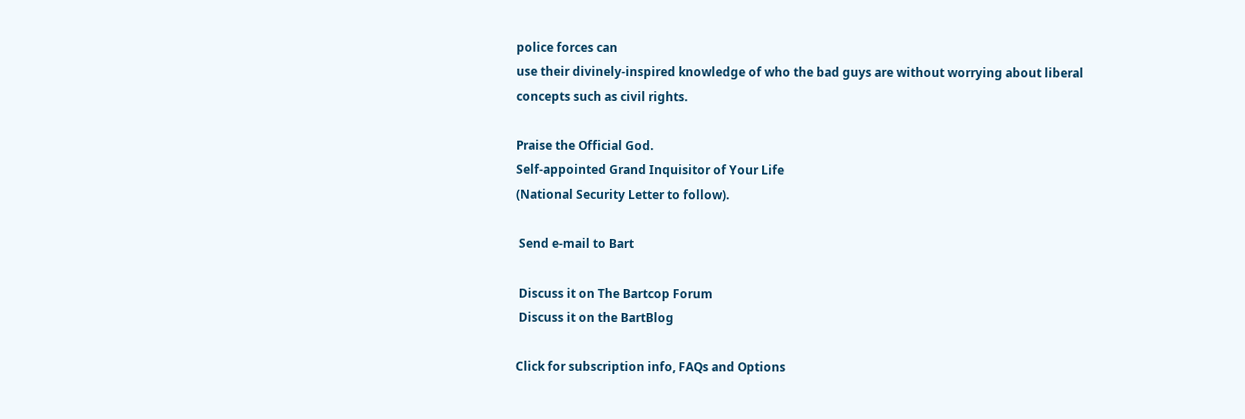police forces can
use their divinely-inspired knowledge of who the bad guys are without worrying about liberal
concepts such as civil rights.

Praise the Official God.
Self-appointed Grand Inquisitor of Your Life
(National Security Letter to follow).

 Send e-mail to Bart

 Discuss it on The Bartcop Forum
 Discuss it on the BartBlog

Click for subscription info, FAQs and Options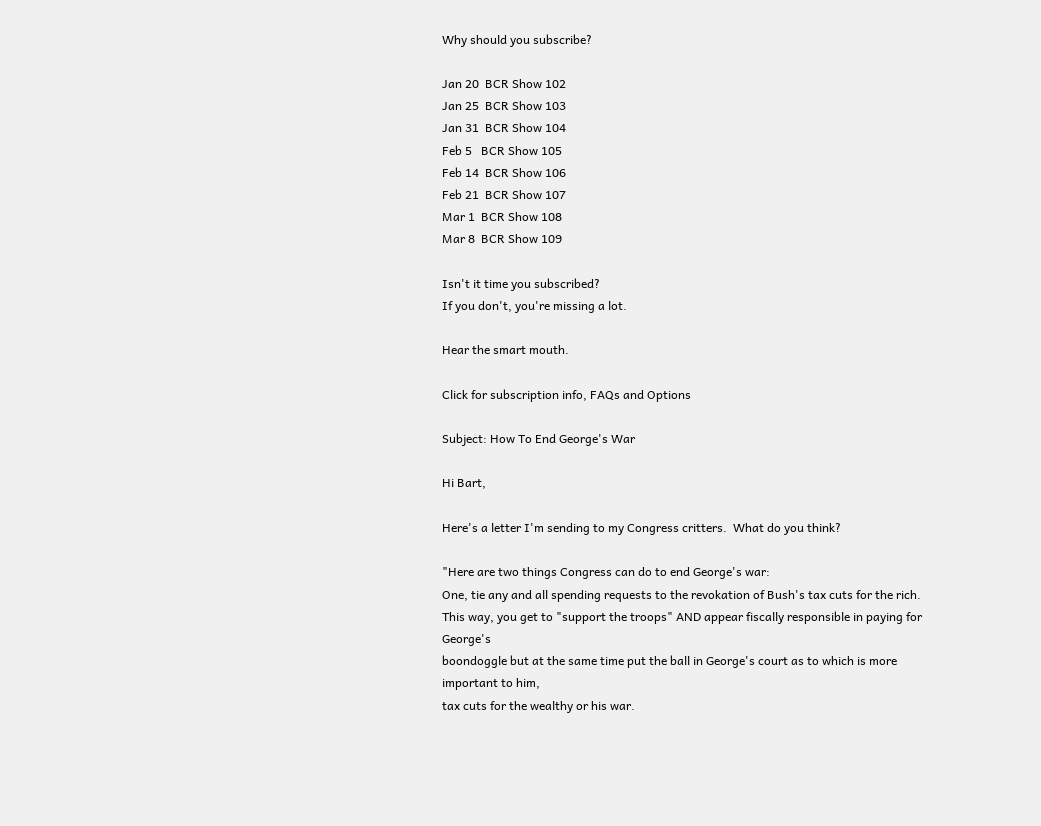Why should you subscribe?

Jan 20  BCR Show 102
Jan 25  BCR Show 103
Jan 31  BCR Show 104
Feb 5   BCR Show 105
Feb 14  BCR Show 106
Feb 21  BCR Show 107
Mar 1  BCR Show 108
Mar 8  BCR Show 109

Isn't it time you subscribed?
If you don't, you're missing a lot.

Hear the smart mouth.

Click for subscription info, FAQs and Options

Subject: How To End George's War

Hi Bart,

Here's a letter I'm sending to my Congress critters.  What do you think?

"Here are two things Congress can do to end George's war:
One, tie any and all spending requests to the revokation of Bush's tax cuts for the rich.
This way, you get to "support the troops" AND appear fiscally responsible in paying for George's
boondoggle but at the same time put the ball in George's court as to which is more important to him,
tax cuts for the wealthy or his war.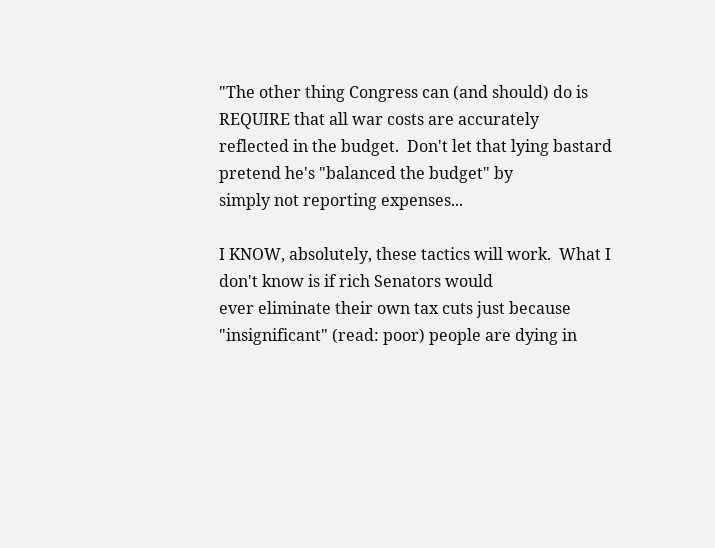"The other thing Congress can (and should) do is REQUIRE that all war costs are accurately
reflected in the budget.  Don't let that lying bastard pretend he's "balanced the budget" by
simply not reporting expenses...

I KNOW, absolutely, these tactics will work.  What I don't know is if rich Senators would
ever eliminate their own tax cuts just because "insignificant" (read: poor) people are dying in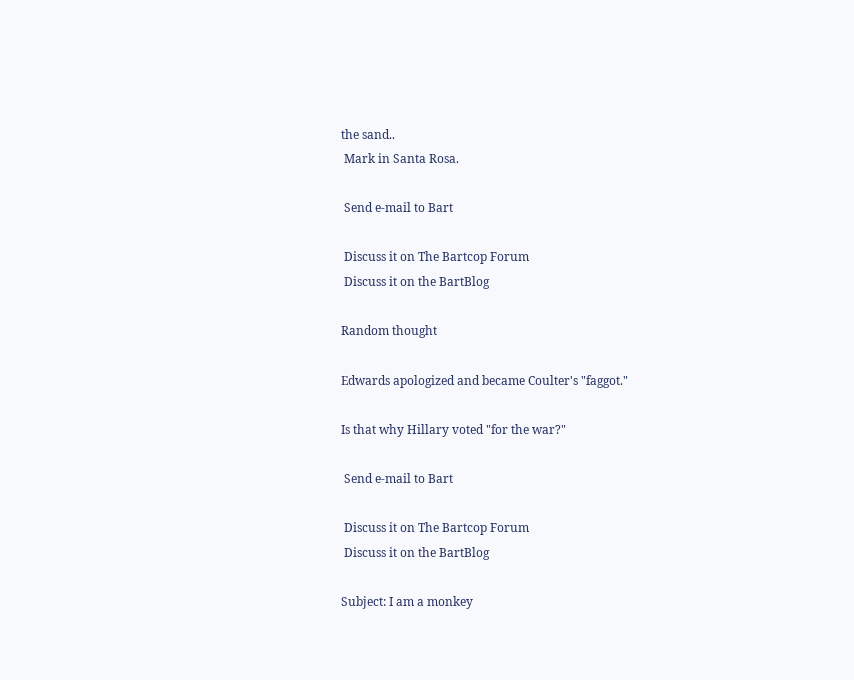the sand..
 Mark in Santa Rosa.

 Send e-mail to Bart

 Discuss it on The Bartcop Forum
 Discuss it on the BartBlog

Random thought

Edwards apologized and became Coulter's "faggot."

Is that why Hillary voted "for the war?"

 Send e-mail to Bart

 Discuss it on The Bartcop Forum
 Discuss it on the BartBlog

Subject: I am a monkey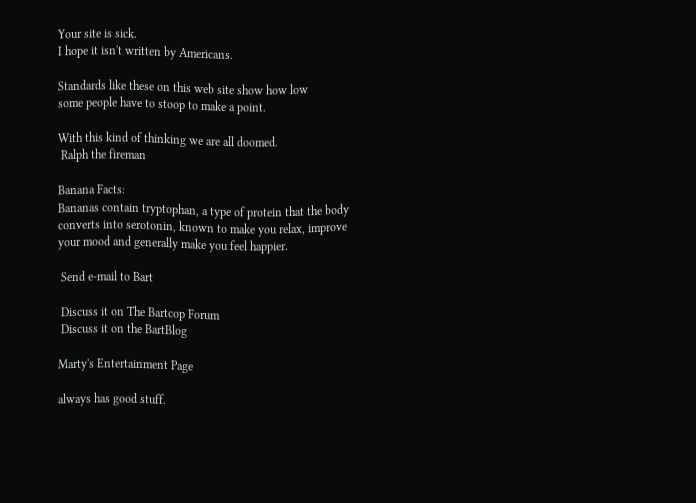Your site is sick.
I hope it isn't written by Americans.

Standards like these on this web site show how low
some people have to stoop to make a point.

With this kind of thinking we are all doomed.
 Ralph the fireman

Banana Facts:
Bananas contain tryptophan, a type of protein that the body
converts into serotonin, known to make you relax, improve
your mood and generally make you feel happier.

 Send e-mail to Bart

 Discuss it on The Bartcop Forum
 Discuss it on the BartBlog

Marty's Entertainment Page

always has good stuff.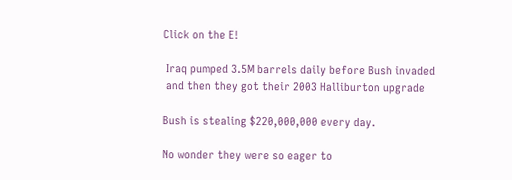Click on the E!

 Iraq pumped 3.5M barrels daily before Bush invaded
 and then they got their 2003 Halliburton upgrade

Bush is stealing $220,000,000 every day.

No wonder they were so eager to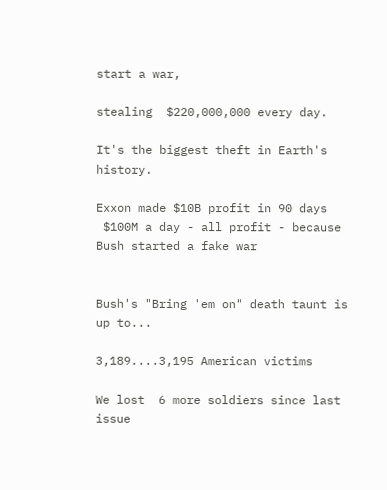start a war,

stealing  $220,000,000 every day.

It's the biggest theft in Earth's history.

Exxon made $10B profit in 90 days
 $100M a day - all profit - because Bush started a fake war


Bush's "Bring 'em on" death taunt is up to...

3,189....3,195 American victims

We lost  6 more soldiers since last issue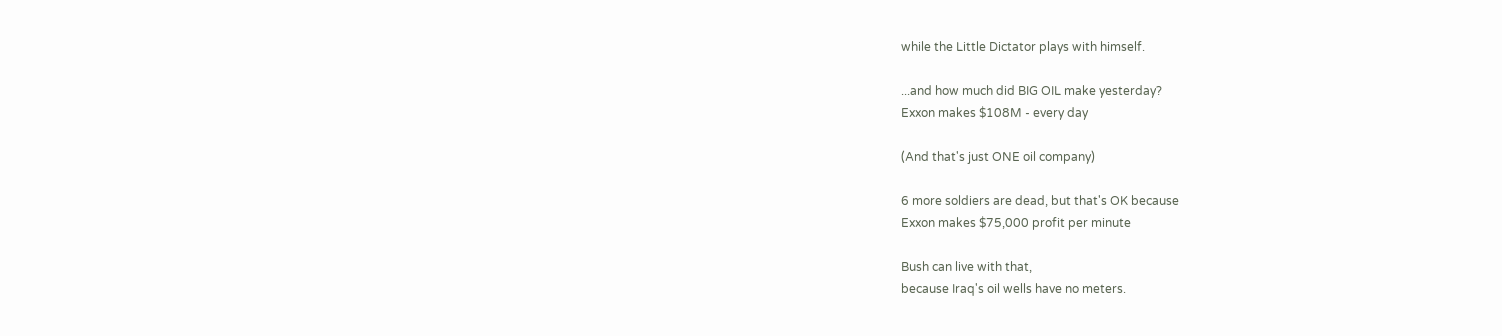while the Little Dictator plays with himself.

...and how much did BIG OIL make yesterday?
Exxon makes $108M - every day

(And that's just ONE oil company)

6 more soldiers are dead, but that's OK because
Exxon makes $75,000 profit per minute

Bush can live with that,
because Iraq's oil wells have no meters.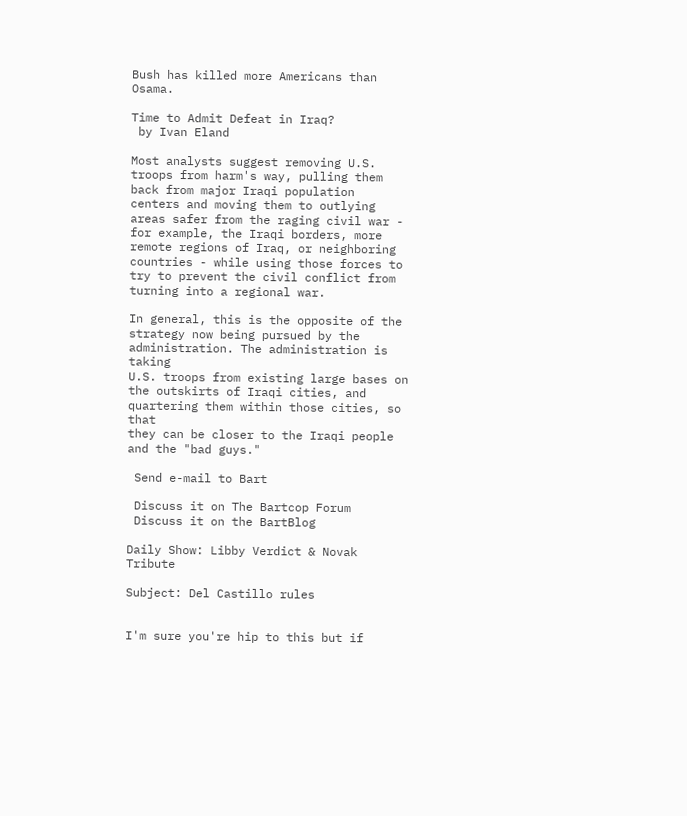Bush has killed more Americans than Osama.

Time to Admit Defeat in Iraq?
 by Ivan Eland

Most analysts suggest removing U.S. troops from harm's way, pulling them back from major Iraqi population
centers and moving them to outlying areas safer from the raging civil war - for example, the Iraqi borders, more
remote regions of Iraq, or neighboring countries - while using those forces to try to prevent the civil conflict from
turning into a regional war.

In general, this is the opposite of the strategy now being pursued by the administration. The administration is taking
U.S. troops from existing large bases on the outskirts of Iraqi cities, and quartering them within those cities, so that
they can be closer to the Iraqi people and the "bad guys."

 Send e-mail to Bart

 Discuss it on The Bartcop Forum
 Discuss it on the BartBlog

Daily Show: Libby Verdict & Novak Tribute

Subject: Del Castillo rules


I'm sure you're hip to this but if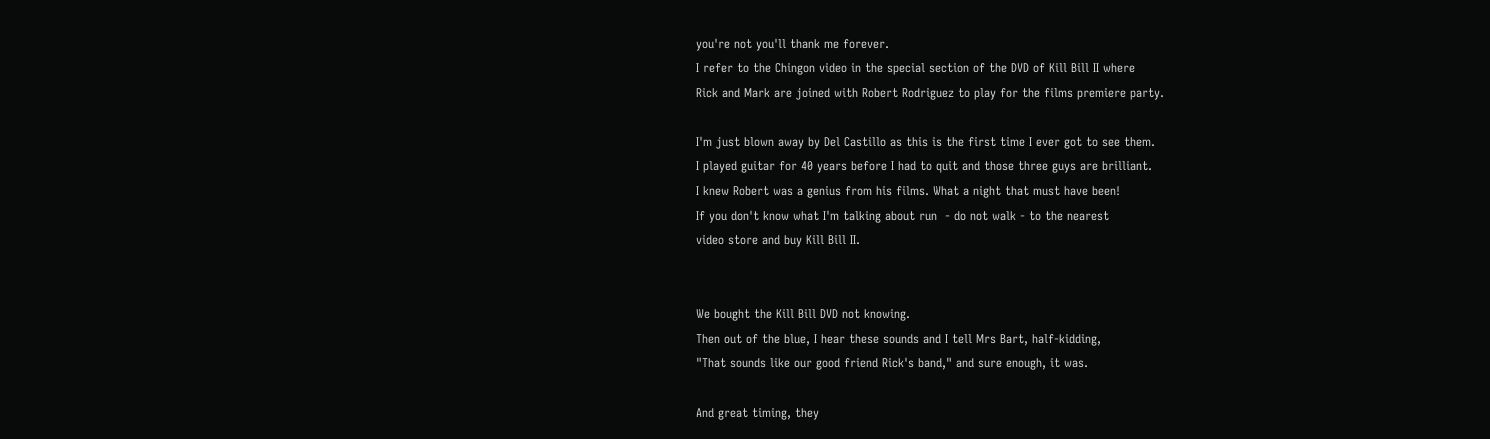you're not you'll thank me forever.
I refer to the Chingon video in the special section of the DVD of Kill Bill II where
Rick and Mark are joined with Robert Rodriguez to play for the films premiere party.

I'm just blown away by Del Castillo as this is the first time I ever got to see them.
I played guitar for 40 years before I had to quit and those three guys are brilliant.
I knew Robert was a genius from his films. What a night that must have been!
If you don't know what I'm talking about run  - do not walk - to the nearest
video store and buy Kill Bill II.


We bought the Kill Bill DVD not knowing.
Then out of the blue, I hear these sounds and I tell Mrs Bart, half-kidding,
"That sounds like our good friend Rick's band," and sure enough, it was.

And great timing, they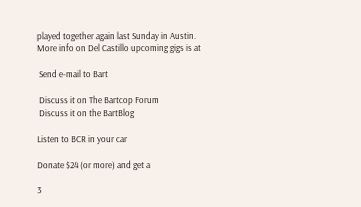played together again last Sunday in Austin.
More info on Del Castillo upcoming gigs is at

 Send e-mail to Bart

 Discuss it on The Bartcop Forum
 Discuss it on the BartBlog

Listen to BCR in your car

Donate $24 (or more) and get a

3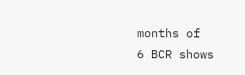months of
6 BCR shows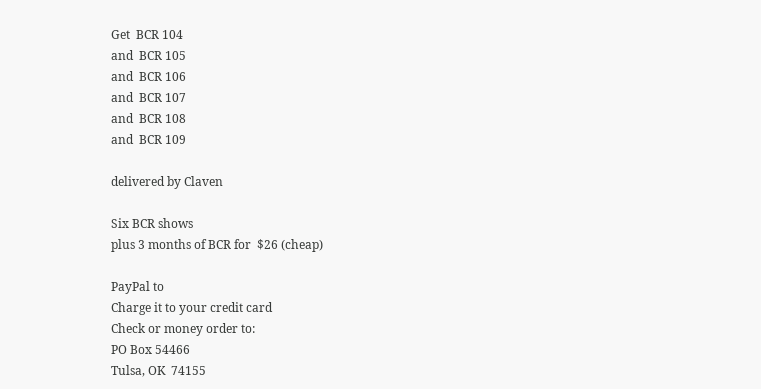Get  BCR 104
and  BCR 105
and  BCR 106
and  BCR 107
and  BCR 108
and  BCR 109

delivered by Claven

Six BCR shows
plus 3 months of BCR for  $26 (cheap)

PayPal to
Charge it to your credit card
Check or money order to:
PO Box 54466
Tulsa, OK  74155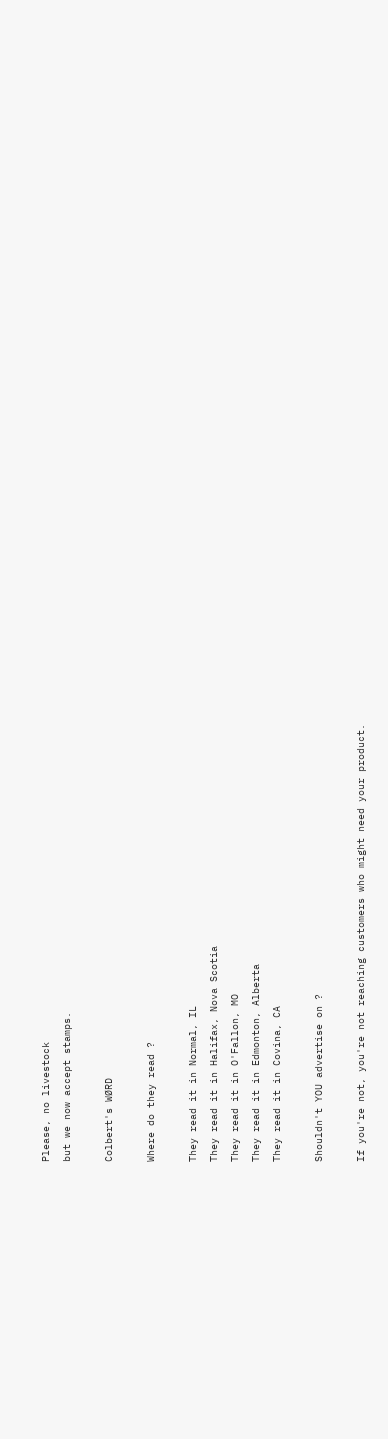Please, no livestock
but we now accept stamps.

Colbert's WØRD

Where do they read ?

They read it in Normal, IL
They read it in Halifax, Nova Scotia
They read it in O'Fallon, MO
They read it in Edmonton, Alberta
They read it in Covina, CA

Shouldn't YOU advertise on ?

If you're not, you're not reaching customers who might need your product.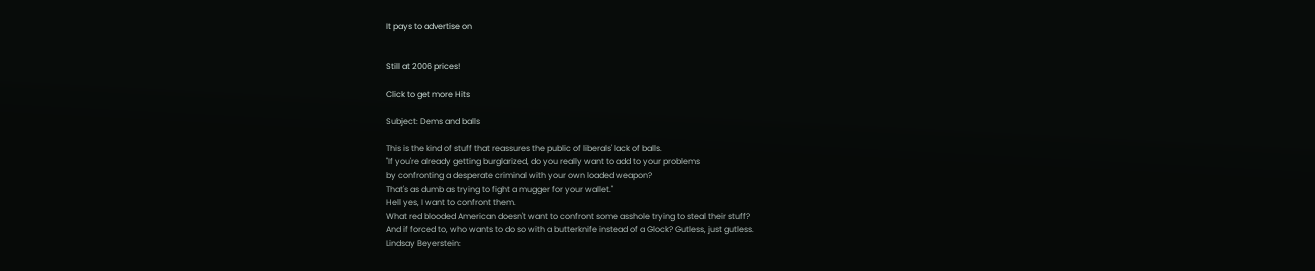It pays to advertise on


Still at 2006 prices!

Click to get more Hits

Subject: Dems and balls

This is the kind of stuff that reassures the public of liberals' lack of balls.
"If you're already getting burglarized, do you really want to add to your problems
by confronting a desperate criminal with your own loaded weapon?
That's as dumb as trying to fight a mugger for your wallet."
Hell yes, I want to confront them.
What red blooded American doesn't want to confront some asshole trying to steal their stuff?
And if forced to, who wants to do so with a butterknife instead of a Glock? Gutless, just gutless.
Lindsay Beyerstein: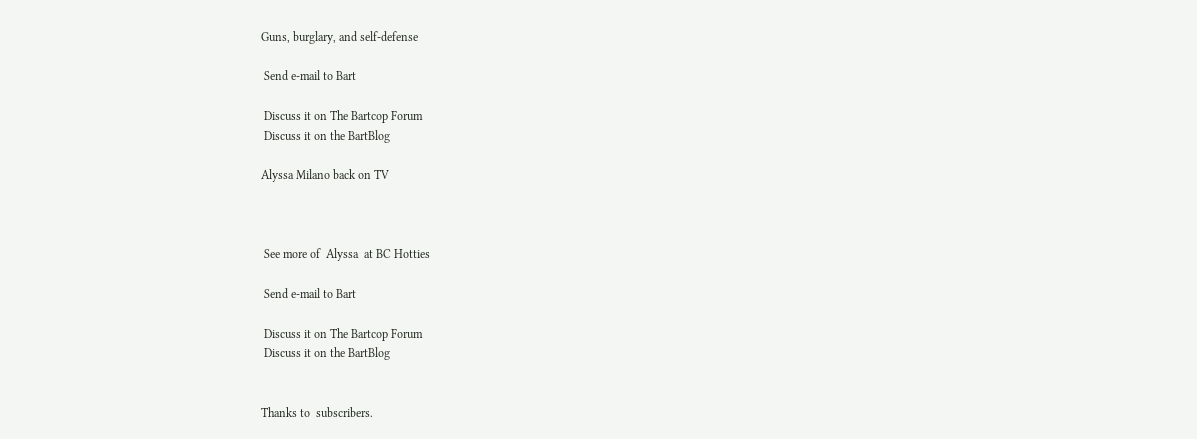Guns, burglary, and self-defense

 Send e-mail to Bart

 Discuss it on The Bartcop Forum
 Discuss it on the BartBlog

Alyssa Milano back on TV



 See more of  Alyssa  at BC Hotties

 Send e-mail to Bart

 Discuss it on The Bartcop Forum
 Discuss it on the BartBlog


Thanks to  subscribers.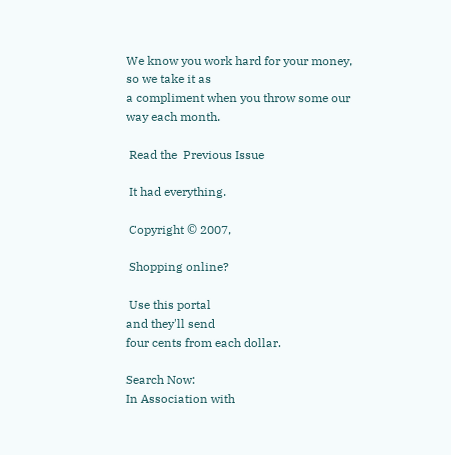We know you work hard for your money, so we take it as
a compliment when you throw some our way each month.

 Read the  Previous Issue

 It had everything.

 Copyright © 2007,

 Shopping online?

 Use this portal
and they'll send
four cents from each dollar.

Search Now:
In Association with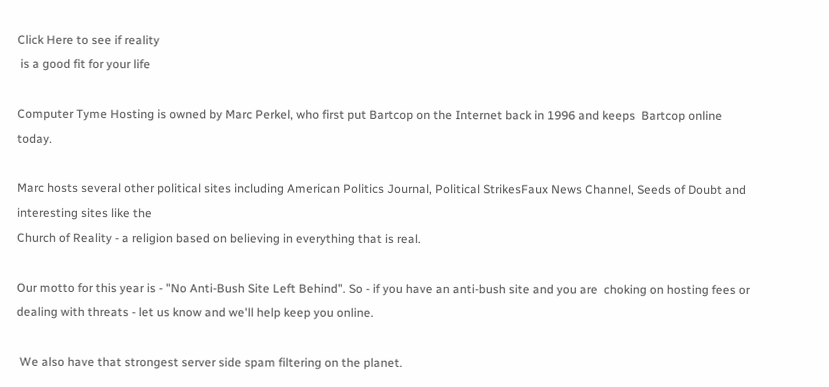Click Here to see if reality
 is a good fit for your life

Computer Tyme Hosting is owned by Marc Perkel, who first put Bartcop on the Internet back in 1996 and keeps  Bartcop online today.

Marc hosts several other political sites including American Politics Journal, Political StrikesFaux News Channel, Seeds of Doubt and interesting sites like the
Church of Reality - a religion based on believing in everything that is real.

Our motto for this year is - "No Anti-Bush Site Left Behind". So - if you have an anti-bush site and you are  choking on hosting fees or dealing with threats - let us know and we'll help keep you online.

 We also have that strongest server side spam filtering on the planet.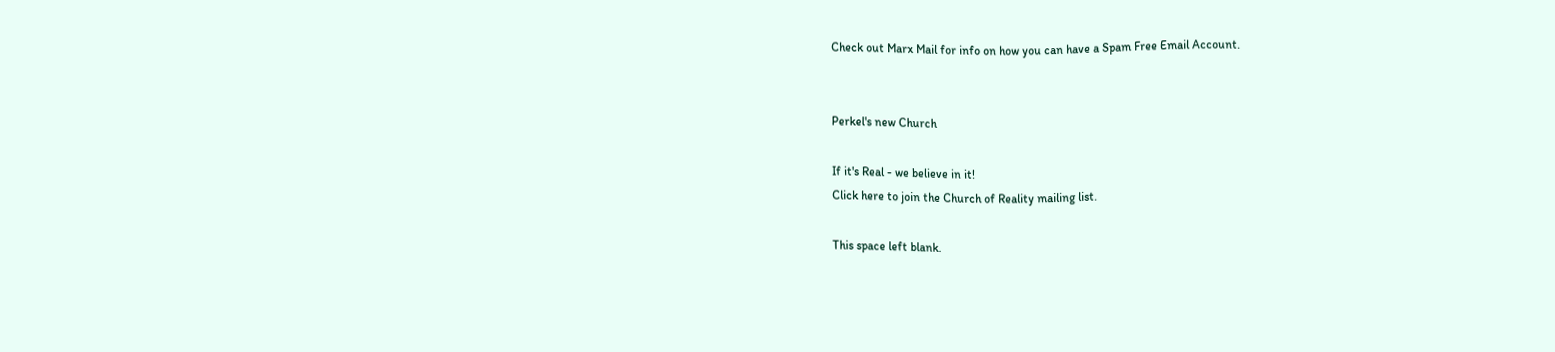Check out Marx Mail for info on how you can have a Spam Free Email Account.


Perkel's new Church

If it's Real - we believe in it!
Click here to join the Church of Reality mailing list.

This space left blank.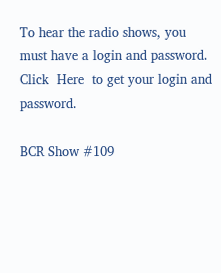To hear the radio shows, you must have a login and password.
Click  Here  to get your login and password.

BCR Show #109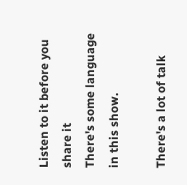Listen to it before you share it
There's some language in this show.

There's a lot of talk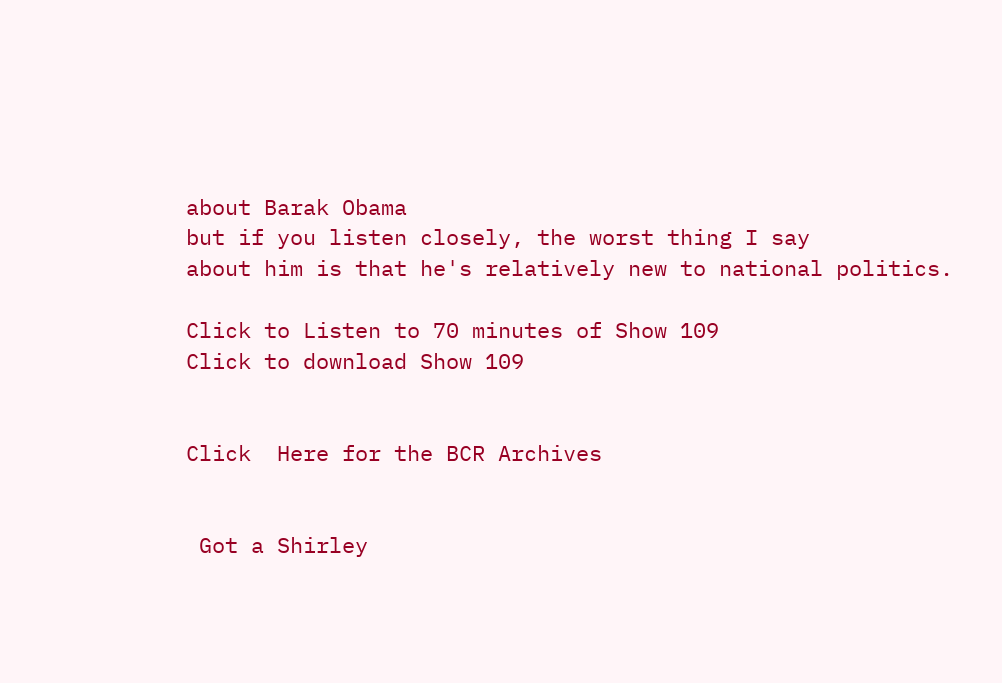about Barak Obama
but if you listen closely, the worst thing I say
about him is that he's relatively new to national politics.

Click to Listen to 70 minutes of Show 109
Click to download Show 109


Click  Here for the BCR Archives


 Got a Shirley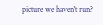picture we haven't run?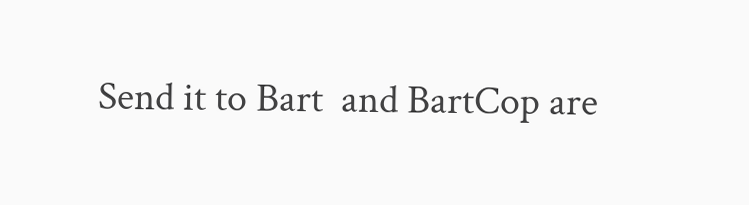Send it to Bart  and BartCop are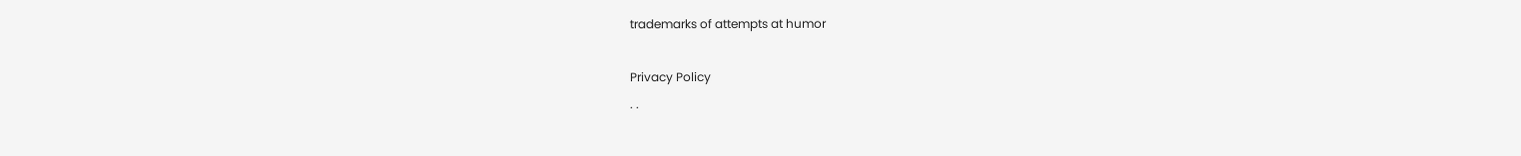trademarks of attempts at humor

Privacy Policy
. .